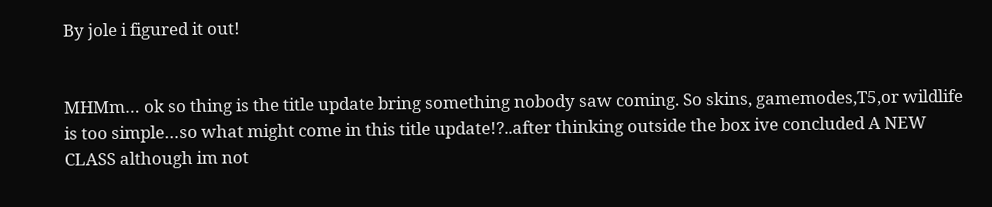By jole i figured it out!


MHMm… ok so thing is the title update bring something nobody saw coming. So skins, gamemodes,T5,or wildlife is too simple…so what might come in this title update!?..after thinking outside the box ive concluded A NEW CLASS although im not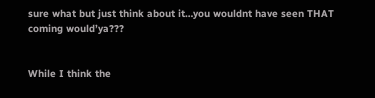sure what but just think about it…you wouldnt have seen THAT coming would’ya???


While I think the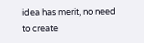idea has merit, no need to create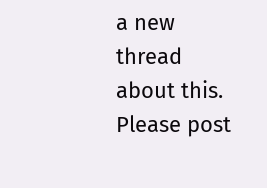a new thread about this. Please post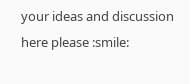your ideas and discussion here please :smile: